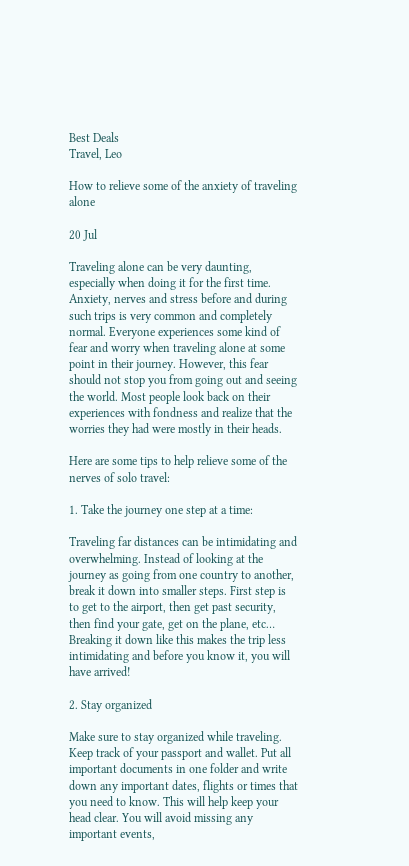Best Deals
Travel, Leo

How to relieve some of the anxiety of traveling alone

20 Jul

Traveling alone can be very daunting, especially when doing it for the first time. Anxiety, nerves and stress before and during such trips is very common and completely normal. Everyone experiences some kind of fear and worry when traveling alone at some point in their journey. However, this fear should not stop you from going out and seeing the world. Most people look back on their experiences with fondness and realize that the worries they had were mostly in their heads.

Here are some tips to help relieve some of the nerves of solo travel:

1. Take the journey one step at a time:

Traveling far distances can be intimidating and overwhelming. Instead of looking at the journey as going from one country to another, break it down into smaller steps. First step is to get to the airport, then get past security, then find your gate, get on the plane, etc… Breaking it down like this makes the trip less intimidating and before you know it, you will have arrived!

2. Stay organized

Make sure to stay organized while traveling. Keep track of your passport and wallet. Put all important documents in one folder and write down any important dates, flights or times that you need to know. This will help keep your head clear. You will avoid missing any important events,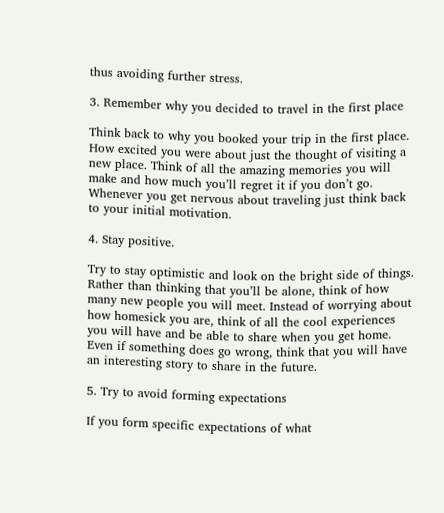thus avoiding further stress.

3. Remember why you decided to travel in the first place

Think back to why you booked your trip in the first place. How excited you were about just the thought of visiting a new place. Think of all the amazing memories you will make and how much you’ll regret it if you don’t go. Whenever you get nervous about traveling just think back to your initial motivation.

4. Stay positive.

Try to stay optimistic and look on the bright side of things. Rather than thinking that you’ll be alone, think of how many new people you will meet. Instead of worrying about how homesick you are, think of all the cool experiences you will have and be able to share when you get home. Even if something does go wrong, think that you will have an interesting story to share in the future.

5. Try to avoid forming expectations

If you form specific expectations of what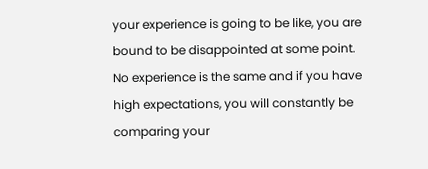your experience is going to be like, you are bound to be disappointed at some point. No experience is the same and if you have high expectations, you will constantly be comparing your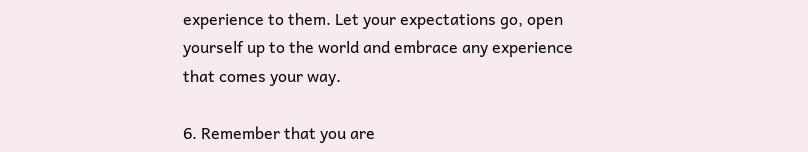experience to them. Let your expectations go, open yourself up to the world and embrace any experience that comes your way.

6. Remember that you are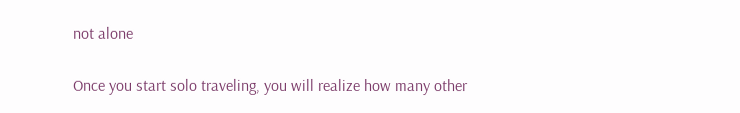not alone

Once you start solo traveling, you will realize how many other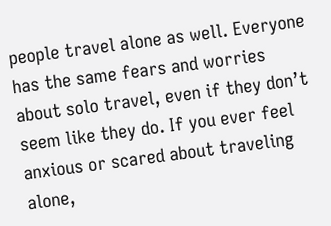people travel alone as well. Everyone has the same fears and worries about solo travel, even if they don’t seem like they do. If you ever feel anxious or scared about traveling alone,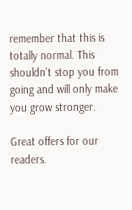remember that this is totally normal. This shouldn’t stop you from going and will only make you grow stronger.

Great offers for our readers.